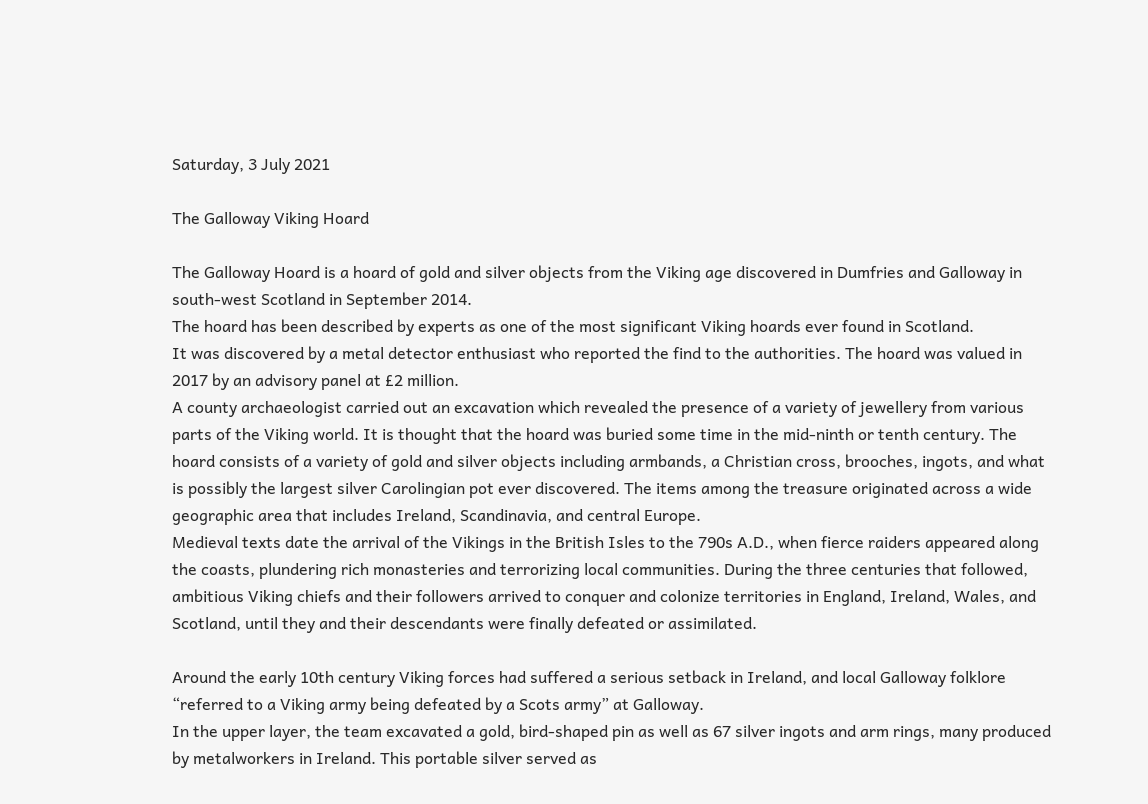Saturday, 3 July 2021

The Galloway Viking Hoard

The Galloway Hoard is a hoard of gold and silver objects from the Viking age discovered in Dumfries and Galloway in south-west Scotland in September 2014.
The hoard has been described by experts as one of the most significant Viking hoards ever found in Scotland.
It was discovered by a metal detector enthusiast who reported the find to the authorities. The hoard was valued in 2017 by an advisory panel at £2 million.
A county archaeologist carried out an excavation which revealed the presence of a variety of jewellery from various parts of the Viking world. It is thought that the hoard was buried some time in the mid-ninth or tenth century. The hoard consists of a variety of gold and silver objects including armbands, a Christian cross, brooches, ingots, and what is possibly the largest silver Carolingian pot ever discovered. The items among the treasure originated across a wide geographic area that includes Ireland, Scandinavia, and central Europe.
Medieval texts date the arrival of the Vikings in the British Isles to the 790s A.D., when fierce raiders appeared along the coasts, plundering rich monasteries and terrorizing local communities. During the three centuries that followed, ambitious Viking chiefs and their followers arrived to conquer and colonize territories in England, Ireland, Wales, and Scotland, until they and their descendants were finally defeated or assimilated.

Around the early 10th century Viking forces had suffered a serious setback in Ireland, and local Galloway folklore “referred to a Viking army being defeated by a Scots army” at Galloway.
In the upper layer, the team excavated a gold, bird-shaped pin as well as 67 silver ingots and arm rings, many produced by metalworkers in Ireland. This portable silver served as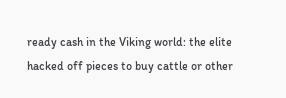ready cash in the Viking world: the elite hacked off pieces to buy cattle or other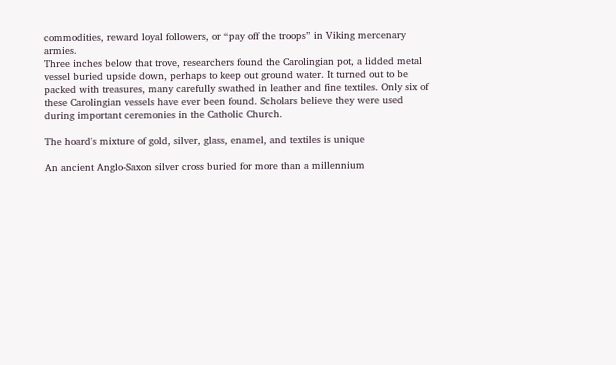commodities, reward loyal followers, or “pay off the troops” in Viking mercenary armies.
Three inches below that trove, researchers found the Carolingian pot, a lidded metal vessel buried upside down, perhaps to keep out ground water. It turned out to be packed with treasures, many carefully swathed in leather and fine textiles. Only six of these Carolingian vessels have ever been found. Scholars believe they were used during important ceremonies in the Catholic Church.

The hoard's mixture of gold, silver, glass, enamel, and textiles is unique

An ancient Anglo-Saxon silver cross buried for more than a millennium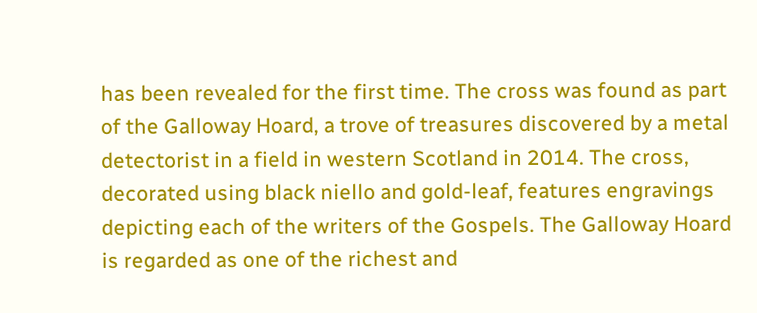has been revealed for the first time. The cross was found as part of the Galloway Hoard, a trove of treasures discovered by a metal detectorist in a field in western Scotland in 2014. The cross, decorated using black niello and gold-leaf, features engravings depicting each of the writers of the Gospels. The Galloway Hoard is regarded as one of the richest and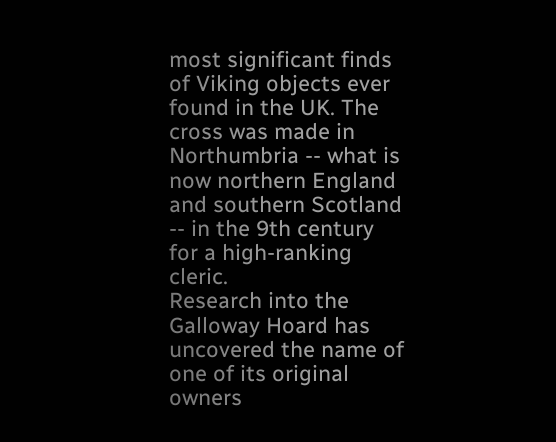most significant finds of Viking objects ever found in the UK. The cross was made in Northumbria -- what is now northern England and southern Scotland -- in the 9th century for a high-ranking cleric.
Research into the Galloway Hoard has uncovered the name of one of its original owners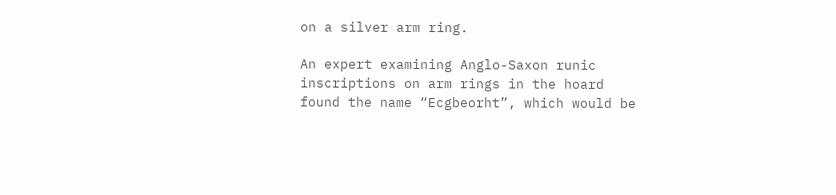on a silver arm ring.

An expert examining Anglo-Saxon runic inscriptions on arm rings in the hoard found the name “Ecgbeorht”, which would be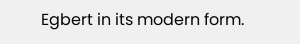Egbert in its modern form.